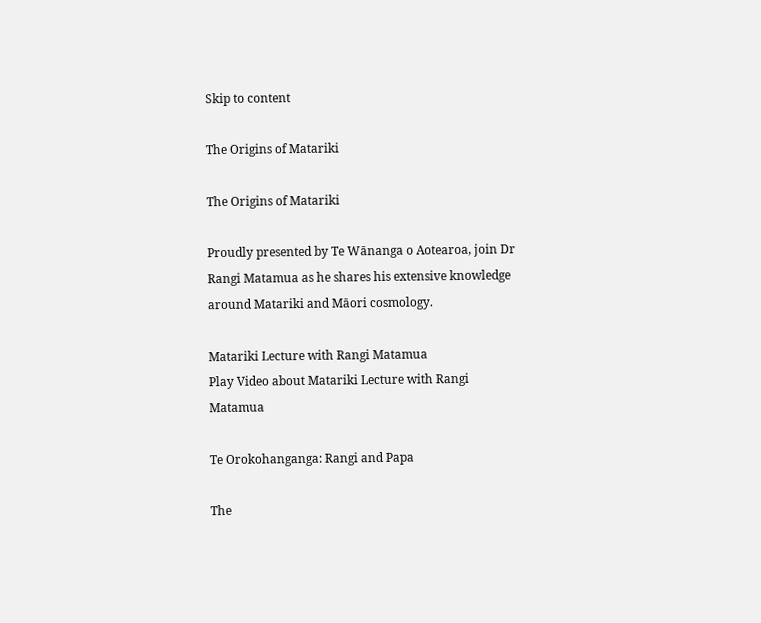Skip to content

The Origins of Matariki

The Origins of Matariki

Proudly presented by Te Wānanga o Aotearoa, join Dr Rangi Matamua as he shares his extensive knowledge around Matariki and Māori cosmology.

Matariki Lecture with Rangi Matamua
Play Video about Matariki Lecture with Rangi Matamua

Te Orokohanganga: Rangi and Papa

The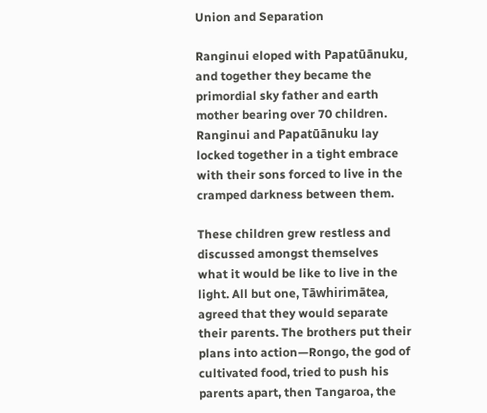Union and Separation

Ranginui eloped with Papatūānuku, and together they became the primordial sky father and earth mother bearing over 70 children. Ranginui and Papatūānuku lay locked together in a tight embrace with their sons forced to live in the cramped darkness between them.

These children grew restless and discussed amongst themselves what it would be like to live in the light. All but one, Tāwhirimātea, agreed that they would separate their parents. The brothers put their plans into action—Rongo, the god of cultivated food, tried to push his parents apart, then Tangaroa, the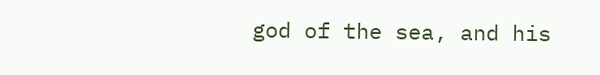god of the sea, and his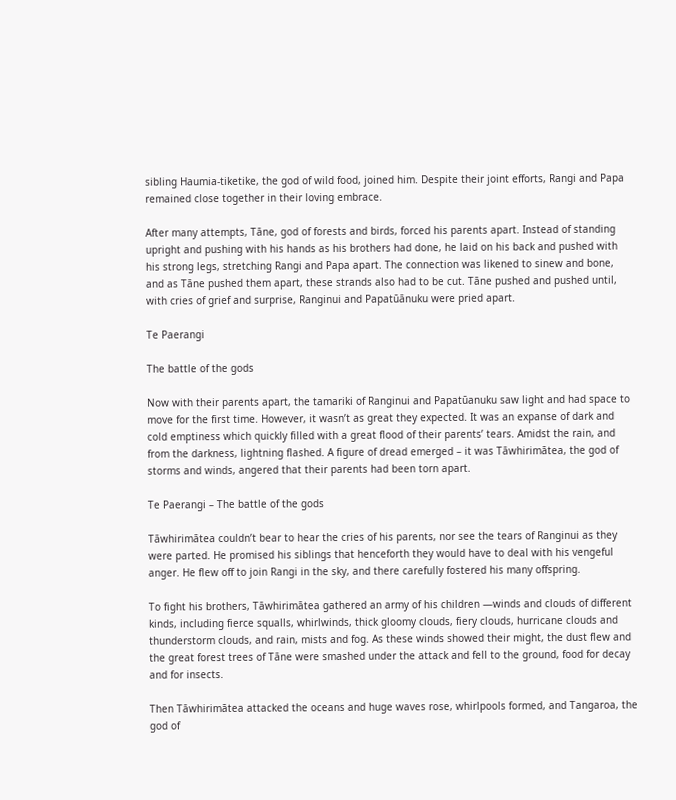sibling Haumia-tiketike, the god of wild food, joined him. Despite their joint efforts, Rangi and Papa remained close together in their loving embrace.

After many attempts, Tāne, god of forests and birds, forced his parents apart. Instead of standing upright and pushing with his hands as his brothers had done, he laid on his back and pushed with his strong legs, stretching Rangi and Papa apart. The connection was likened to sinew and bone, and as Tāne pushed them apart, these strands also had to be cut. Tāne pushed and pushed until, with cries of grief and surprise, Ranginui and Papatūānuku were pried apart.

Te Paerangi

The battle of the gods

Now with their parents apart, the tamariki of Ranginui and Papatūanuku saw light and had space to move for the first time. However, it wasn’t as great they expected. It was an expanse of dark and cold emptiness which quickly filled with a great flood of their parents’ tears. Amidst the rain, and from the darkness, lightning flashed. A figure of dread emerged – it was Tāwhirimātea, the god of storms and winds, angered that their parents had been torn apart.

Te Paerangi – The battle of the gods

Tāwhirimātea couldn’t bear to hear the cries of his parents, nor see the tears of Ranginui as they were parted. He promised his siblings that henceforth they would have to deal with his vengeful anger. He flew off to join Rangi in the sky, and there carefully fostered his many offspring.

To fight his brothers, Tāwhirimātea gathered an army of his children —winds and clouds of different kinds, including fierce squalls, whirlwinds, thick gloomy clouds, fiery clouds, hurricane clouds and thunderstorm clouds, and rain, mists and fog. As these winds showed their might, the dust flew and the great forest trees of Tāne were smashed under the attack and fell to the ground, food for decay and for insects.

Then Tāwhirimātea attacked the oceans and huge waves rose, whirlpools formed, and Tangaroa, the god of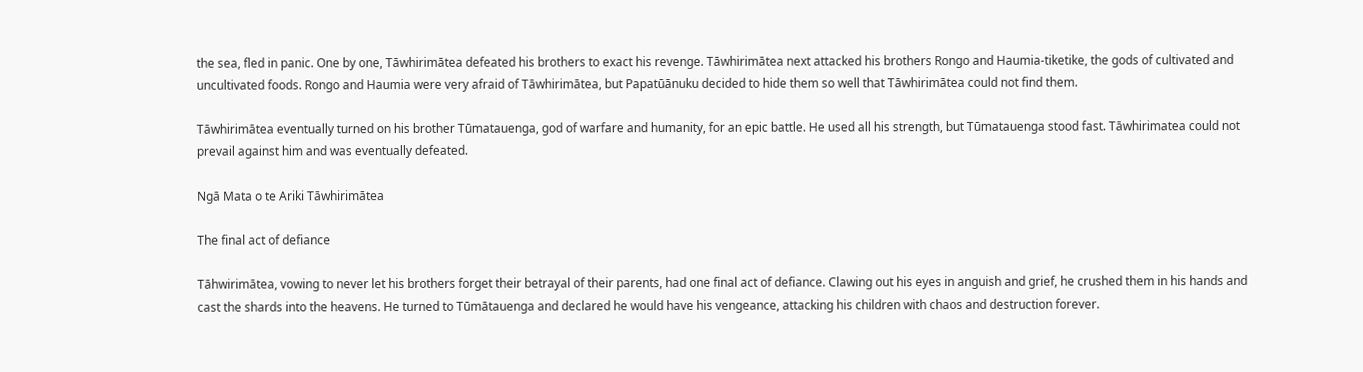the sea, fled in panic. One by one, Tāwhirimātea defeated his brothers to exact his revenge. Tāwhirimātea next attacked his brothers Rongo and Haumia-tiketike, the gods of cultivated and uncultivated foods. Rongo and Haumia were very afraid of Tāwhirimātea, but Papatūānuku decided to hide them so well that Tāwhirimātea could not find them.

Tāwhirimātea eventually turned on his brother Tūmatauenga, god of warfare and humanity, for an epic battle. He used all his strength, but Tūmatauenga stood fast. Tāwhirimatea could not prevail against him and was eventually defeated.

Ngā Mata o te Ariki Tāwhirimātea

The final act of defiance

Tāhwirimātea, vowing to never let his brothers forget their betrayal of their parents, had one final act of defiance. Clawing out his eyes in anguish and grief, he crushed them in his hands and cast the shards into the heavens. He turned to Tūmātauenga and declared he would have his vengeance, attacking his children with chaos and destruction forever.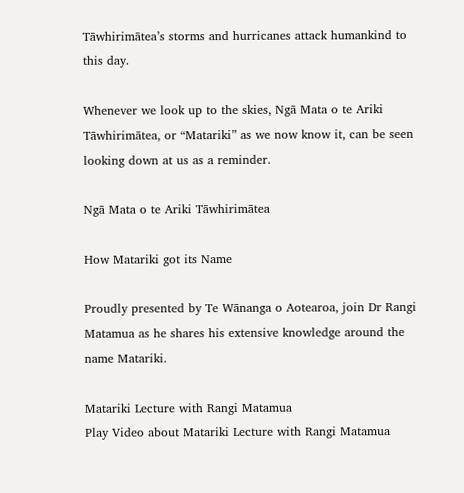Tāwhirimātea’s storms and hurricanes attack humankind to this day.

Whenever we look up to the skies, Ngā Mata o te Ariki Tāwhirimātea, or “Matariki” as we now know it, can be seen looking down at us as a reminder.

Ngā Mata o te Ariki Tāwhirimātea

How Matariki got its Name

Proudly presented by Te Wānanga o Aotearoa, join Dr Rangi Matamua as he shares his extensive knowledge around the name Matariki.

Matariki Lecture with Rangi Matamua
Play Video about Matariki Lecture with Rangi Matamua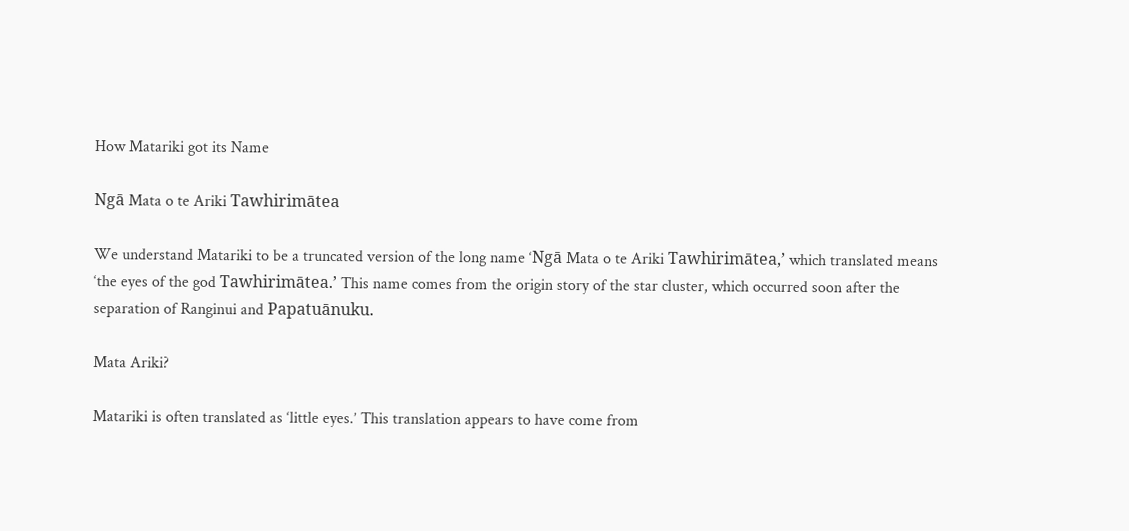How Matariki got its Name

Ngā Mata o te Ariki Tawhirimātea

We understand Matariki to be a truncated version of the long name ‘Ngā Mata o te Ariki Tawhirimātea,’ which translated means ‘the eyes of the god Tawhirimātea.’ This name comes from the origin story of the star cluster, which occurred soon after the separation of Ranginui and Papatuānuku.

Mata Ariki?

Matariki is often translated as ‘little eyes.’ This translation appears to have come from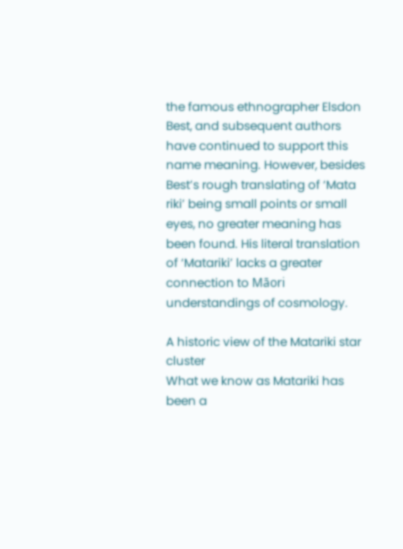the famous ethnographer Elsdon Best, and subsequent authors have continued to support this name meaning. However, besides Best’s rough translating of ‘Mata riki’ being small points or small eyes, no greater meaning has been found. His literal translation of ‘Matariki’ lacks a greater connection to Māori understandings of cosmology.

A historic view of the Matariki star cluster
What we know as Matariki has been a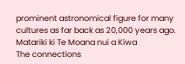prominent astronomical figure for many cultures as far back as 20,000 years ago.
Matariki ki Te Moana nui a Kiwa
The connections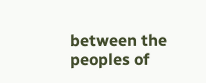between the peoples of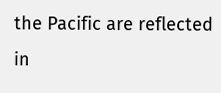the Pacific are reflected in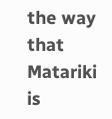the way that Matariki is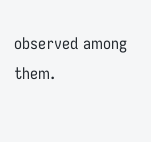observed among them.